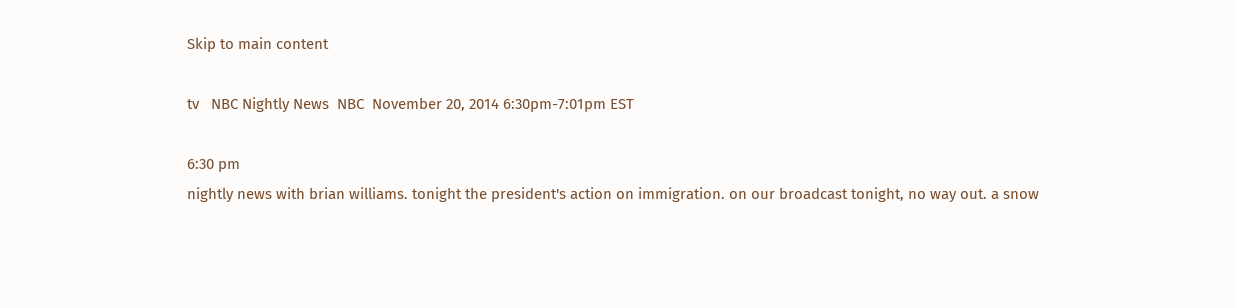Skip to main content

tv   NBC Nightly News  NBC  November 20, 2014 6:30pm-7:01pm EST

6:30 pm
nightly news with brian williams. tonight the president's action on immigration. on our broadcast tonight, no way out. a snow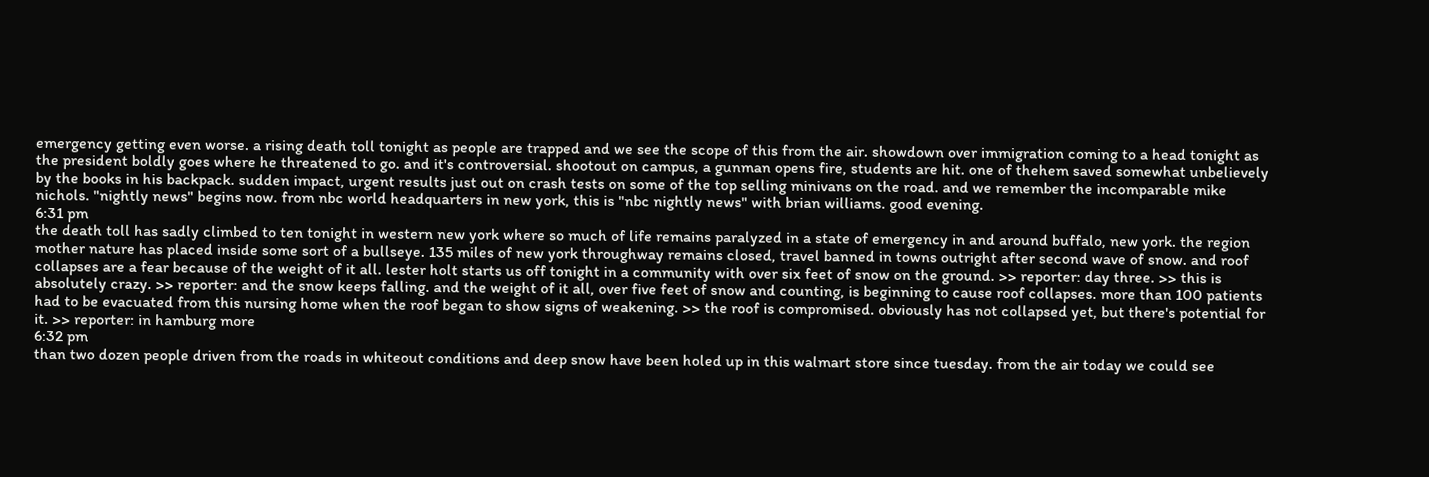emergency getting even worse. a rising death toll tonight as people are trapped and we see the scope of this from the air. showdown over immigration coming to a head tonight as the president boldly goes where he threatened to go. and it's controversial. shootout on campus, a gunman opens fire, students are hit. one of thehem saved somewhat unbelievely by the books in his backpack. sudden impact, urgent results just out on crash tests on some of the top selling minivans on the road. and we remember the incomparable mike nichols. "nightly news" begins now. from nbc world headquarters in new york, this is "nbc nightly news" with brian williams. good evening.
6:31 pm
the death toll has sadly climbed to ten tonight in western new york where so much of life remains paralyzed in a state of emergency in and around buffalo, new york. the region mother nature has placed inside some sort of a bullseye. 135 miles of new york throughway remains closed, travel banned in towns outright after second wave of snow. and roof collapses are a fear because of the weight of it all. lester holt starts us off tonight in a community with over six feet of snow on the ground. >> reporter: day three. >> this is absolutely crazy. >> reporter: and the snow keeps falling. and the weight of it all, over five feet of snow and counting, is beginning to cause roof collapses. more than 100 patients had to be evacuated from this nursing home when the roof began to show signs of weakening. >> the roof is compromised. obviously has not collapsed yet, but there's potential for it. >> reporter: in hamburg more
6:32 pm
than two dozen people driven from the roads in whiteout conditions and deep snow have been holed up in this walmart store since tuesday. from the air today we could see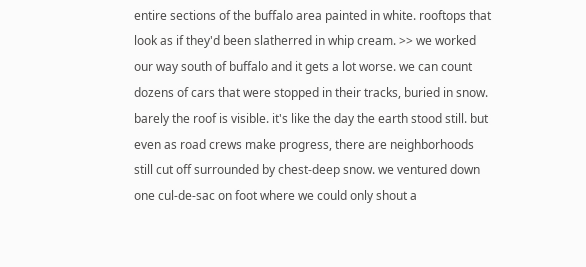entire sections of the buffalo area painted in white. rooftops that look as if they'd been slatherred in whip cream. >> we worked our way south of buffalo and it gets a lot worse. we can count dozens of cars that were stopped in their tracks, buried in snow. barely the roof is visible. it's like the day the earth stood still. but even as road crews make progress, there are neighborhoods still cut off surrounded by chest-deep snow. we ventured down one cul-de-sac on foot where we could only shout a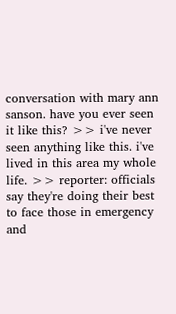conversation with mary ann sanson. have you ever seen it like this? >> i've never seen anything like this. i've lived in this area my whole life. >> reporter: officials say they're doing their best to face those in emergency and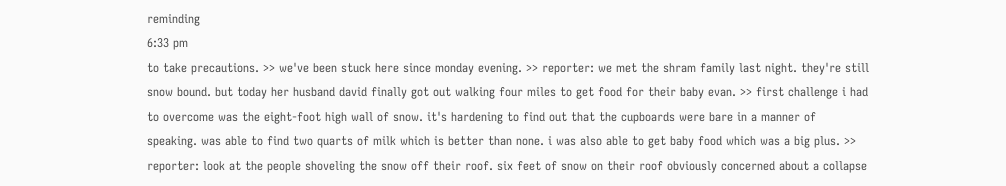reminding
6:33 pm
to take precautions. >> we've been stuck here since monday evening. >> reporter: we met the shram family last night. they're still snow bound. but today her husband david finally got out walking four miles to get food for their baby evan. >> first challenge i had to overcome was the eight-foot high wall of snow. it's hardening to find out that the cupboards were bare in a manner of speaking. was able to find two quarts of milk which is better than none. i was also able to get baby food which was a big plus. >> reporter: look at the people shoveling the snow off their roof. six feet of snow on their roof obviously concerned about a collapse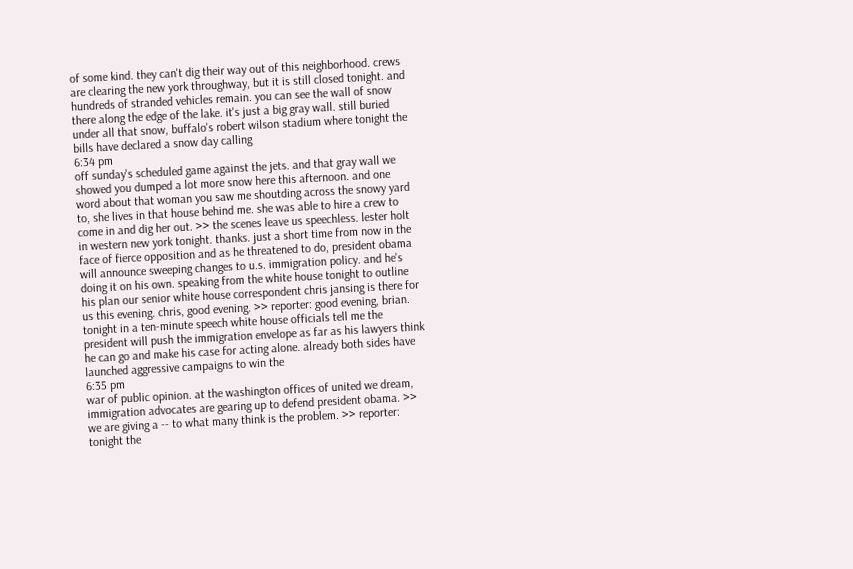of some kind. they can't dig their way out of this neighborhood. crews are clearing the new york throughway, but it is still closed tonight. and hundreds of stranded vehicles remain. you can see the wall of snow there along the edge of the lake. it's just a big gray wall. still buried under all that snow, buffalo's robert wilson stadium where tonight the bills have declared a snow day calling
6:34 pm
off sunday's scheduled game against the jets. and that gray wall we showed you dumped a lot more snow here this afternoon. and one word about that woman you saw me shoutding across the snowy yard to, she lives in that house behind me. she was able to hire a crew to come in and dig her out. >> the scenes leave us speechless. lester holt in western new york tonight. thanks. just a short time from now in the face of fierce opposition and as he threatened to do, president obama will announce sweeping changes to u.s. immigration policy. and he's doing it on his own. speaking from the white house tonight to outline his plan our senior white house correspondent chris jansing is there for us this evening. chris, good evening. >> reporter: good evening, brian. tonight in a ten-minute speech white house officials tell me the president will push the immigration envelope as far as his lawyers think he can go and make his case for acting alone. already both sides have launched aggressive campaigns to win the
6:35 pm
war of public opinion. at the washington offices of united we dream, immigration advocates are gearing up to defend president obama. >> we are giving a -- to what many think is the problem. >> reporter: tonight the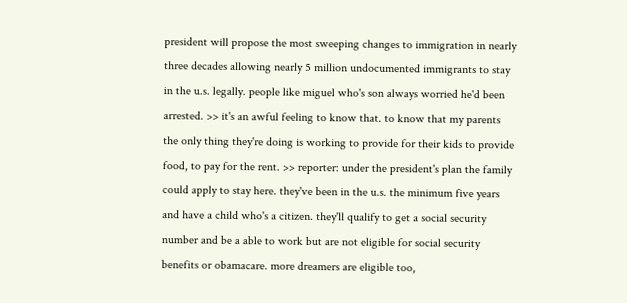president will propose the most sweeping changes to immigration in nearly three decades allowing nearly 5 million undocumented immigrants to stay in the u.s. legally. people like miguel who's son always worried he'd been arrested. >> it's an awful feeling to know that. to know that my parents the only thing they're doing is working to provide for their kids to provide food, to pay for the rent. >> reporter: under the president's plan the family could apply to stay here. they've been in the u.s. the minimum five years and have a child who's a citizen. they'll qualify to get a social security number and be a able to work but are not eligible for social security benefits or obamacare. more dreamers are eligible too,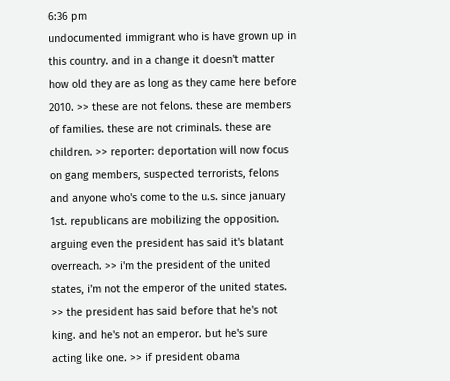6:36 pm
undocumented immigrant who is have grown up in this country. and in a change it doesn't matter how old they are as long as they came here before 2010. >> these are not felons. these are members of families. these are not criminals. these are children. >> reporter: deportation will now focus on gang members, suspected terrorists, felons and anyone who's come to the u.s. since january 1st. republicans are mobilizing the opposition. arguing even the president has said it's blatant overreach. >> i'm the president of the united states, i'm not the emperor of the united states. >> the president has said before that he's not king. and he's not an emperor. but he's sure acting like one. >> if president obama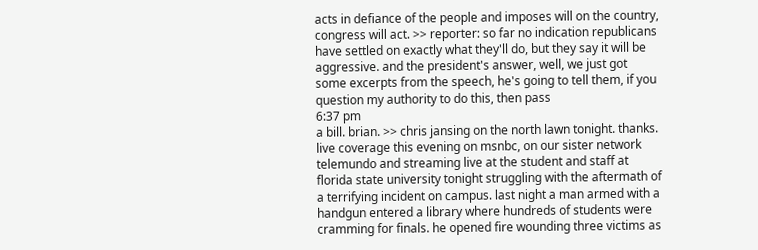acts in defiance of the people and imposes will on the country, congress will act. >> reporter: so far no indication republicans have settled on exactly what they'll do, but they say it will be aggressive. and the president's answer, well, we just got some excerpts from the speech, he's going to tell them, if you question my authority to do this, then pass
6:37 pm
a bill. brian. >> chris jansing on the north lawn tonight. thanks. live coverage this evening on msnbc, on our sister network telemundo and streaming live at the student and staff at florida state university tonight struggling with the aftermath of a terrifying incident on campus. last night a man armed with a handgun entered a library where hundreds of students were cramming for finals. he opened fire wounding three victims as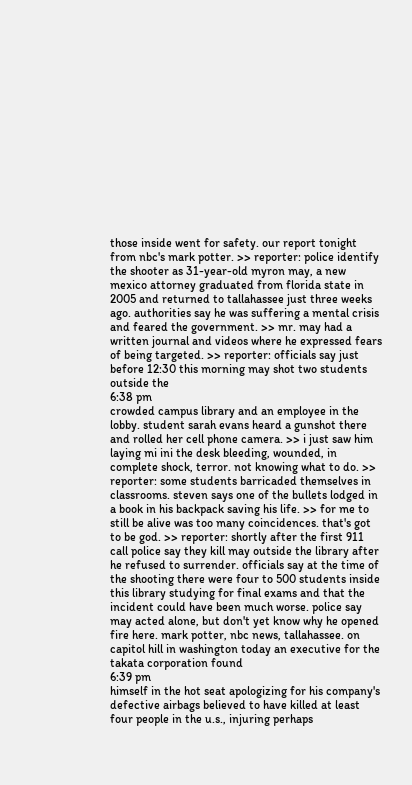those inside went for safety. our report tonight from nbc's mark potter. >> reporter: police identify the shooter as 31-year-old myron may, a new mexico attorney graduated from florida state in 2005 and returned to tallahassee just three weeks ago. authorities say he was suffering a mental crisis and feared the government. >> mr. may had a written journal and videos where he expressed fears of being targeted. >> reporter: officials say just before 12:30 this morning may shot two students outside the
6:38 pm
crowded campus library and an employee in the lobby. student sarah evans heard a gunshot there and rolled her cell phone camera. >> i just saw him laying mi ini the desk bleeding, wounded, in complete shock, terror. not knowing what to do. >> reporter: some students barricaded themselves in classrooms. steven says one of the bullets lodged in a book in his backpack saving his life. >> for me to still be alive was too many coincidences. that's got to be god. >> reporter: shortly after the first 911 call police say they kill may outside the library after he refused to surrender. officials say at the time of the shooting there were four to 500 students inside this library studying for final exams and that the incident could have been much worse. police say may acted alone, but don't yet know why he opened fire here. mark potter, nbc news, tallahassee. on capitol hill in washington today an executive for the takata corporation found
6:39 pm
himself in the hot seat apologizing for his company's defective airbags believed to have killed at least four people in the u.s., injuring perhaps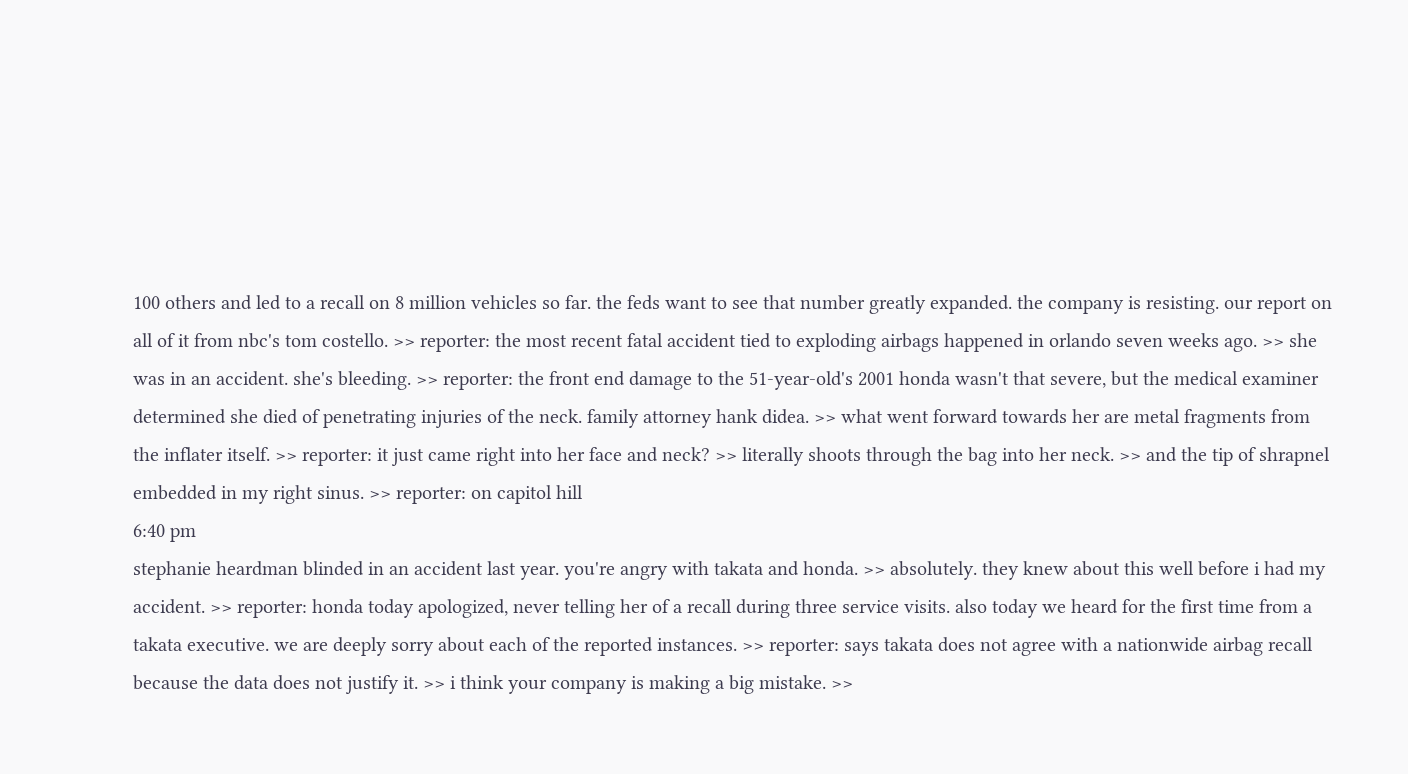100 others and led to a recall on 8 million vehicles so far. the feds want to see that number greatly expanded. the company is resisting. our report on all of it from nbc's tom costello. >> reporter: the most recent fatal accident tied to exploding airbags happened in orlando seven weeks ago. >> she was in an accident. she's bleeding. >> reporter: the front end damage to the 51-year-old's 2001 honda wasn't that severe, but the medical examiner determined she died of penetrating injuries of the neck. family attorney hank didea. >> what went forward towards her are metal fragments from the inflater itself. >> reporter: it just came right into her face and neck? >> literally shoots through the bag into her neck. >> and the tip of shrapnel embedded in my right sinus. >> reporter: on capitol hill
6:40 pm
stephanie heardman blinded in an accident last year. you're angry with takata and honda. >> absolutely. they knew about this well before i had my accident. >> reporter: honda today apologized, never telling her of a recall during three service visits. also today we heard for the first time from a takata executive. we are deeply sorry about each of the reported instances. >> reporter: says takata does not agree with a nationwide airbag recall because the data does not justify it. >> i think your company is making a big mistake. >>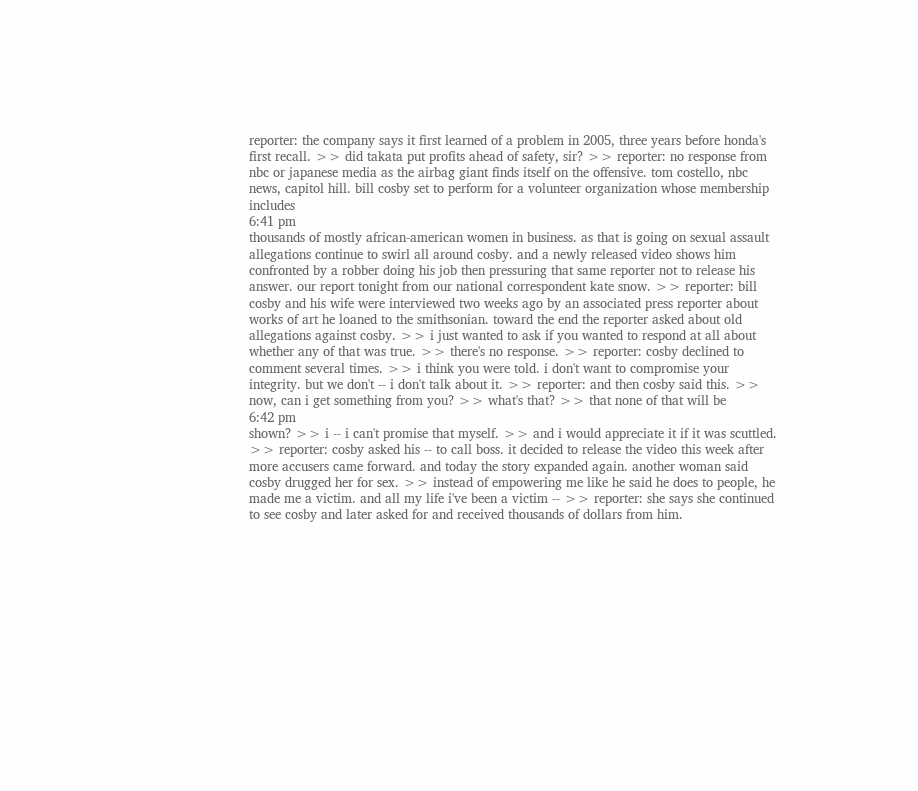reporter: the company says it first learned of a problem in 2005, three years before honda's first recall. >> did takata put profits ahead of safety, sir? >> reporter: no response from nbc or japanese media as the airbag giant finds itself on the offensive. tom costello, nbc news, capitol hill. bill cosby set to perform for a volunteer organization whose membership includes
6:41 pm
thousands of mostly african-american women in business. as that is going on sexual assault allegations continue to swirl all around cosby. and a newly released video shows him confronted by a robber doing his job then pressuring that same reporter not to release his answer. our report tonight from our national correspondent kate snow. >> reporter: bill cosby and his wife were interviewed two weeks ago by an associated press reporter about works of art he loaned to the smithsonian. toward the end the reporter asked about old allegations against cosby. >> i just wanted to ask if you wanted to respond at all about whether any of that was true. >> there's no response. >> reporter: cosby declined to comment several times. >> i think you were told. i don't want to compromise your integrity. but we don't -- i don't talk about it. >> reporter: and then cosby said this. >> now, can i get something from you? >> what's that? >> that none of that will be
6:42 pm
shown? >> i -- i can't promise that myself. >> and i would appreciate it if it was scuttled. >> reporter: cosby asked his -- to call boss. it decided to release the video this week after more accusers came forward. and today the story expanded again. another woman said cosby drugged her for sex. >> instead of empowering me like he said he does to people, he made me a victim. and all my life i've been a victim -- >> reporter: she says she continued to see cosby and later asked for and received thousands of dollars from him.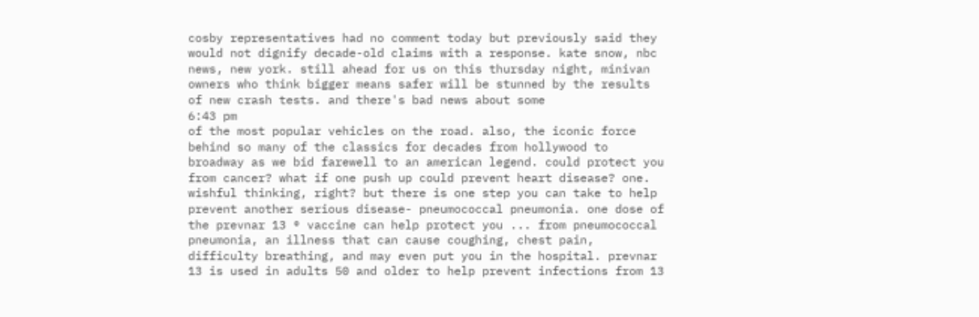cosby representatives had no comment today but previously said they would not dignify decade-old claims with a response. kate snow, nbc news, new york. still ahead for us on this thursday night, minivan owners who think bigger means safer will be stunned by the results of new crash tests. and there's bad news about some
6:43 pm
of the most popular vehicles on the road. also, the iconic force behind so many of the classics for decades from hollywood to broadway as we bid farewell to an american legend. could protect you from cancer? what if one push up could prevent heart disease? one. wishful thinking, right? but there is one step you can take to help prevent another serious disease- pneumococcal pneumonia. one dose of the prevnar 13 ® vaccine can help protect you ... from pneumococcal pneumonia, an illness that can cause coughing, chest pain, difficulty breathing, and may even put you in the hospital. prevnar 13 is used in adults 50 and older to help prevent infections from 13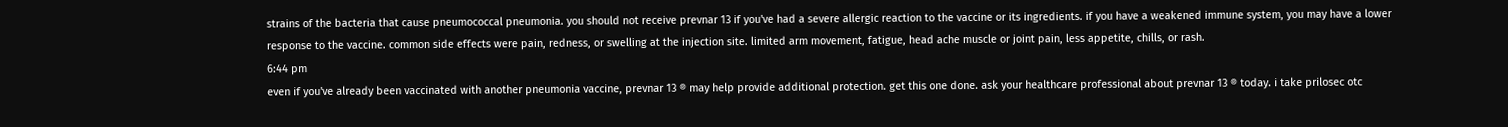strains of the bacteria that cause pneumococcal pneumonia. you should not receive prevnar 13 if you've had a severe allergic reaction to the vaccine or its ingredients. if you have a weakened immune system, you may have a lower response to the vaccine. common side effects were pain, redness, or swelling at the injection site. limited arm movement, fatigue, head ache muscle or joint pain, less appetite, chills, or rash.
6:44 pm
even if you've already been vaccinated with another pneumonia vaccine, prevnar 13 ® may help provide additional protection. get this one done. ask your healthcare professional about prevnar 13 ® today. i take prilosec otc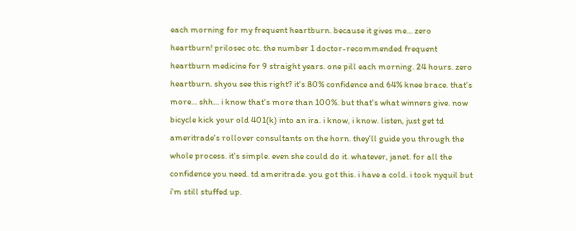each morning for my frequent heartburn. because it gives me... zero heartburn! prilosec otc. the number 1 doctor-recommended frequent heartburn medicine for 9 straight years. one pill each morning. 24 hours. zero heartburn. shyou see this right? it's 80% confidence and 64% knee brace. that's more... shh... i know that's more than 100%. but that's what winners give. now bicycle kick your old 401(k) into an ira. i know, i know. listen, just get td ameritrade's rollover consultants on the horn. they'll guide you through the whole process. it's simple. even she could do it. whatever, janet. for all the confidence you need. td ameritrade. you got this. i have a cold. i took nyquil but i'm still stuffed up.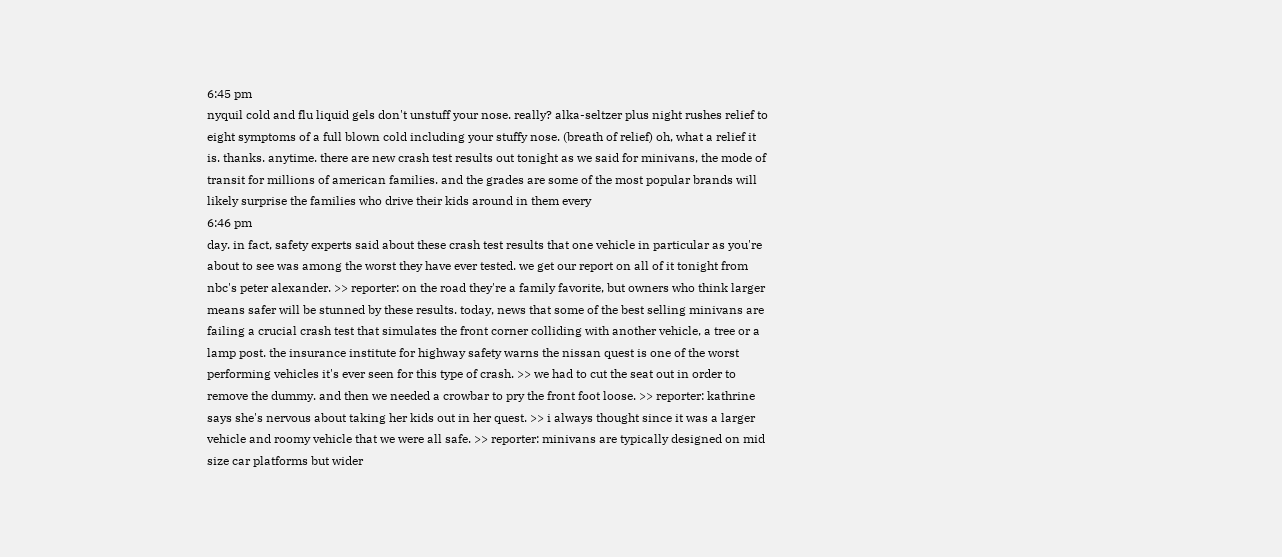6:45 pm
nyquil cold and flu liquid gels don't unstuff your nose. really? alka-seltzer plus night rushes relief to eight symptoms of a full blown cold including your stuffy nose. (breath of relief) oh, what a relief it is. thanks. anytime. there are new crash test results out tonight as we said for minivans, the mode of transit for millions of american families. and the grades are some of the most popular brands will likely surprise the families who drive their kids around in them every
6:46 pm
day. in fact, safety experts said about these crash test results that one vehicle in particular as you're about to see was among the worst they have ever tested. we get our report on all of it tonight from nbc's peter alexander. >> reporter: on the road they're a family favorite, but owners who think larger means safer will be stunned by these results. today, news that some of the best selling minivans are failing a crucial crash test that simulates the front corner colliding with another vehicle, a tree or a lamp post. the insurance institute for highway safety warns the nissan quest is one of the worst performing vehicles it's ever seen for this type of crash. >> we had to cut the seat out in order to remove the dummy. and then we needed a crowbar to pry the front foot loose. >> reporter: kathrine says she's nervous about taking her kids out in her quest. >> i always thought since it was a larger vehicle and roomy vehicle that we were all safe. >> reporter: minivans are typically designed on mid size car platforms but wider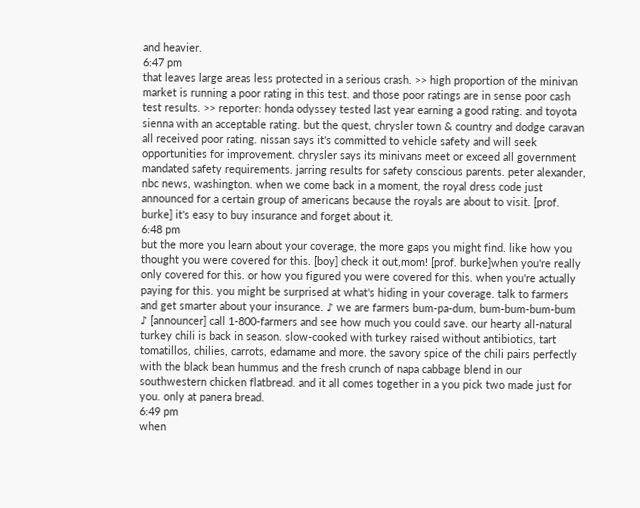and heavier.
6:47 pm
that leaves large areas less protected in a serious crash. >> high proportion of the minivan market is running a poor rating in this test. and those poor ratings are in sense poor cash test results. >> reporter: honda odyssey tested last year earning a good rating. and toyota sienna with an acceptable rating. but the quest, chrysler town & country and dodge caravan all received poor rating. nissan says it's committed to vehicle safety and will seek opportunities for improvement. chrysler says its minivans meet or exceed all government mandated safety requirements. jarring results for safety conscious parents. peter alexander, nbc news, washington. when we come back in a moment, the royal dress code just announced for a certain group of americans because the royals are about to visit. [prof. burke] it's easy to buy insurance and forget about it.
6:48 pm
but the more you learn about your coverage, the more gaps you might find. like how you thought you were covered for this. [boy] check it out,mom! [prof. burke]when you're really only covered for this. or how you figured you were covered for this. when you're actually paying for this. you might be surprised at what's hiding in your coverage. talk to farmers and get smarter about your insurance. ♪ we are farmers bum-pa-dum, bum-bum-bum-bum ♪ [announcer] call 1-800-farmers and see how much you could save. our hearty all-natural turkey chili is back in season. slow-cooked with turkey raised without antibiotics, tart tomatillos, chilies, carrots, edamame and more. the savory spice of the chili pairs perfectly with the black bean hummus and the fresh crunch of napa cabbage blend in our southwestern chicken flatbread. and it all comes together in a you pick two made just for you. only at panera bread.
6:49 pm
when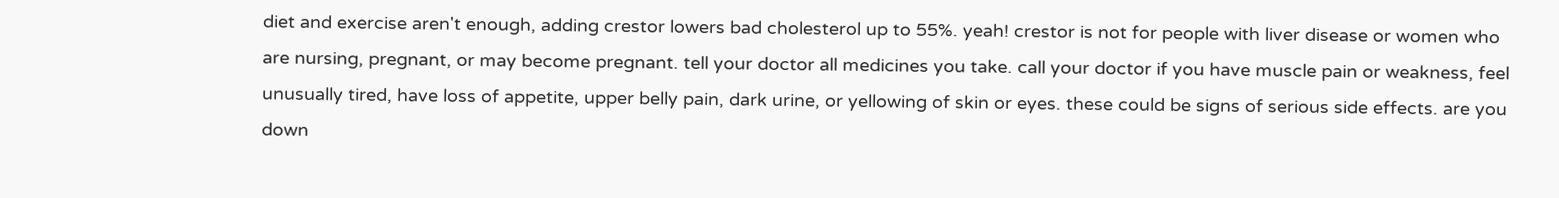diet and exercise aren't enough, adding crestor lowers bad cholesterol up to 55%. yeah! crestor is not for people with liver disease or women who are nursing, pregnant, or may become pregnant. tell your doctor all medicines you take. call your doctor if you have muscle pain or weakness, feel unusually tired, have loss of appetite, upper belly pain, dark urine, or yellowing of skin or eyes. these could be signs of serious side effects. are you down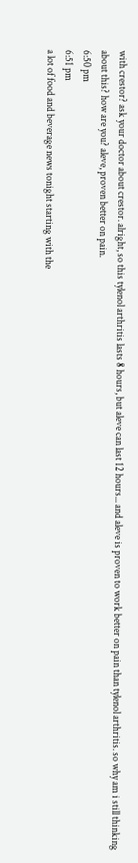with crestor? ask your doctor about crestor. alright, so this tylenol arthritis lasts 8 hours, but aleve can last 12 hours... and aleve is proven to work better on pain than tylenol arthritis. so why am i still thinking about this? how are you? aleve, proven better on pain.
6:50 pm
6:51 pm
a lot of food and beverage news tonight starting with the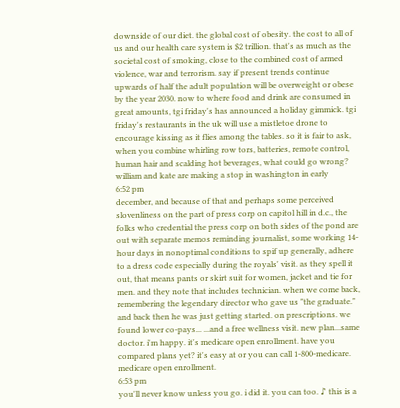downside of our diet. the global cost of obesity. the cost to all of us and our health care system is $2 trillion. that's as much as the societal cost of smoking, close to the combined cost of armed violence, war and terrorism. say if present trends continue upwards of half the adult population will be overweight or obese by the year 2030. now to where food and drink are consumed in great amounts, tgi friday's has announced a holiday gimmick. tgi friday's restaurants in the uk will use a mistletoe drone to encourage kissing as it flies among the tables. so it is fair to ask, when you combine whirling row tors, batteries, remote control, human hair and scalding hot beverages, what could go wrong? william and kate are making a stop in washington in early
6:52 pm
december, and because of that and perhaps some perceived slovenliness on the part of press corp on capitol hill in d.c., the folks who credential the press corp on both sides of the pond are out with separate memos reminding journalist, some working 14-hour days in nonoptimal conditions to spif up generally, adhere to a dress code especially during the royals' visit. as they spell it out, that means pants or skirt suit for women, jacket and tie for men. and they note that includes technician. when we come back, remembering the legendary director who gave us "the graduate." and back then he was just getting started. on prescriptions. we found lower co-pays... ...and a free wellness visit. new plan...same doctor. i'm happy. it's medicare open enrollment. have you compared plans yet? it's easy at or you can call 1-800-medicare. medicare open enrollment.
6:53 pm
you'll never know unless you go. i did it. you can too. ♪ this is a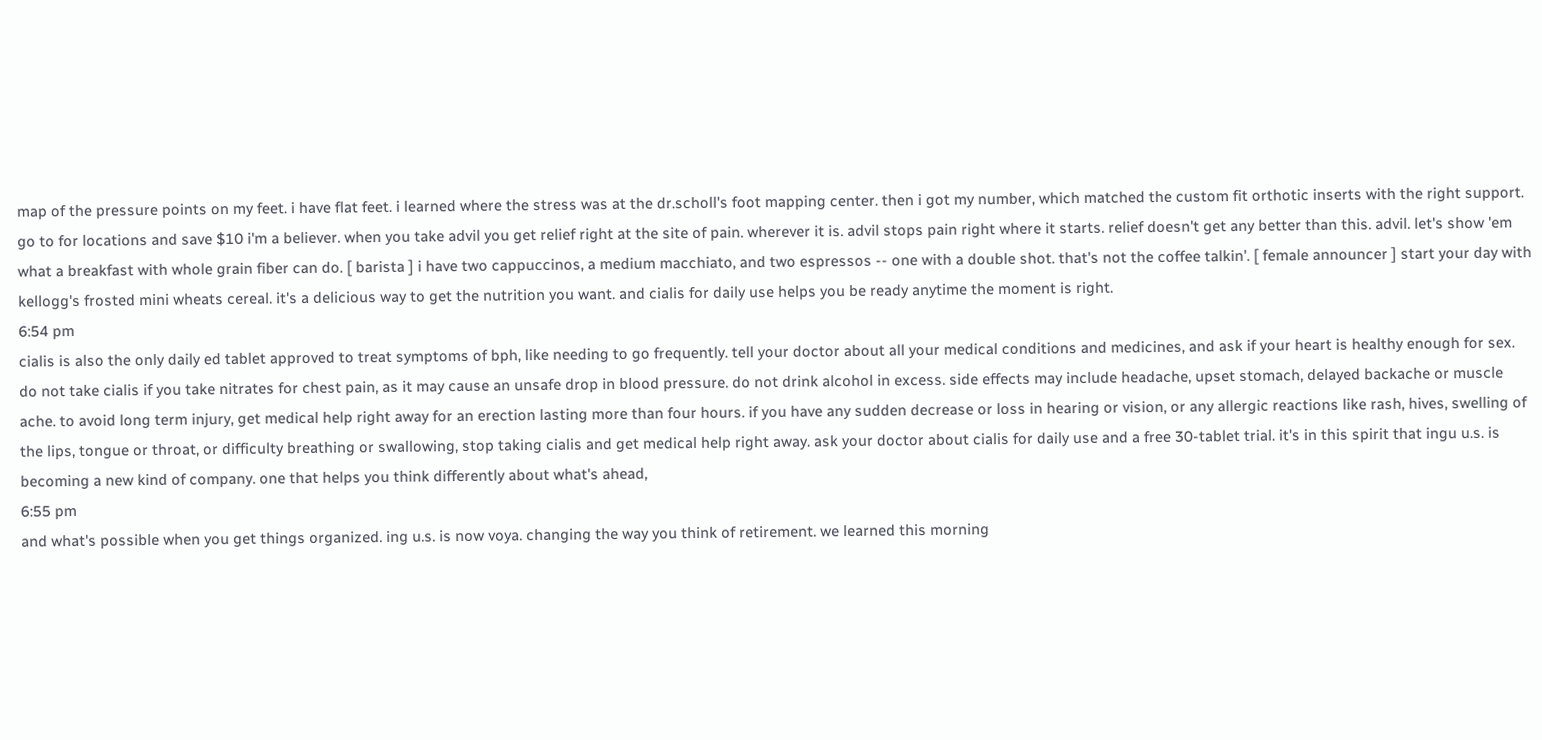map of the pressure points on my feet. i have flat feet. i learned where the stress was at the dr.scholl's foot mapping center. then i got my number, which matched the custom fit orthotic inserts with the right support. go to for locations and save $10 i'm a believer. when you take advil you get relief right at the site of pain. wherever it is. advil stops pain right where it starts. relief doesn't get any better than this. advil. let's show 'em what a breakfast with whole grain fiber can do. [ barista ] i have two cappuccinos, a medium macchiato, and two espressos -- one with a double shot. that's not the coffee talkin'. [ female announcer ] start your day with kellogg's frosted mini wheats cereal. it's a delicious way to get the nutrition you want. and cialis for daily use helps you be ready anytime the moment is right.
6:54 pm
cialis is also the only daily ed tablet approved to treat symptoms of bph, like needing to go frequently. tell your doctor about all your medical conditions and medicines, and ask if your heart is healthy enough for sex. do not take cialis if you take nitrates for chest pain, as it may cause an unsafe drop in blood pressure. do not drink alcohol in excess. side effects may include headache, upset stomach, delayed backache or muscle ache. to avoid long term injury, get medical help right away for an erection lasting more than four hours. if you have any sudden decrease or loss in hearing or vision, or any allergic reactions like rash, hives, swelling of the lips, tongue or throat, or difficulty breathing or swallowing, stop taking cialis and get medical help right away. ask your doctor about cialis for daily use and a free 30-tablet trial. it's in this spirit that ingu u.s. is becoming a new kind of company. one that helps you think differently about what's ahead,
6:55 pm
and what's possible when you get things organized. ing u.s. is now voya. changing the way you think of retirement. we learned this morning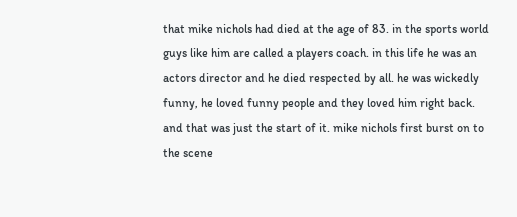that mike nichols had died at the age of 83. in the sports world guys like him are called a players coach. in this life he was an actors director and he died respected by all. he was wickedly funny, he loved funny people and they loved him right back. and that was just the start of it. mike nichols first burst on to the scene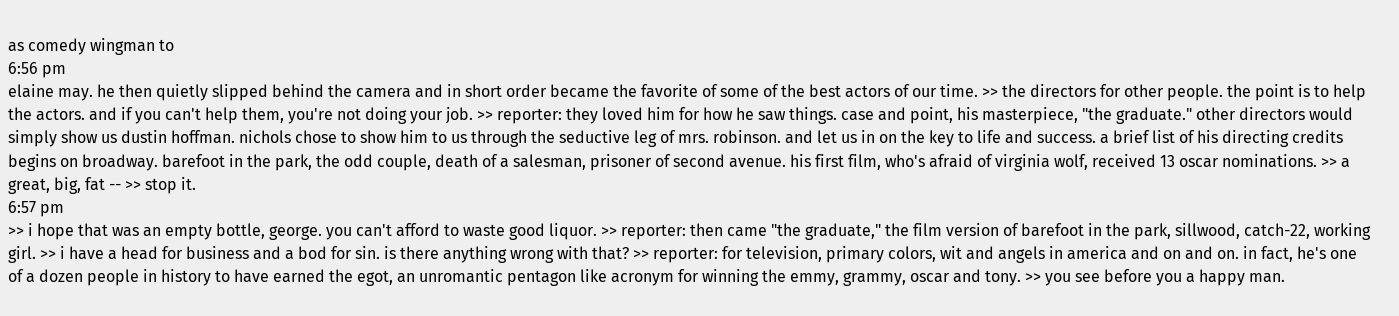as comedy wingman to
6:56 pm
elaine may. he then quietly slipped behind the camera and in short order became the favorite of some of the best actors of our time. >> the directors for other people. the point is to help the actors. and if you can't help them, you're not doing your job. >> reporter: they loved him for how he saw things. case and point, his masterpiece, "the graduate." other directors would simply show us dustin hoffman. nichols chose to show him to us through the seductive leg of mrs. robinson. and let us in on the key to life and success. a brief list of his directing credits begins on broadway. barefoot in the park, the odd couple, death of a salesman, prisoner of second avenue. his first film, who's afraid of virginia wolf, received 13 oscar nominations. >> a great, big, fat -- >> stop it.
6:57 pm
>> i hope that was an empty bottle, george. you can't afford to waste good liquor. >> reporter: then came "the graduate," the film version of barefoot in the park, sillwood, catch-22, working girl. >> i have a head for business and a bod for sin. is there anything wrong with that? >> reporter: for television, primary colors, wit and angels in america and on and on. in fact, he's one of a dozen people in history to have earned the egot, an unromantic pentagon like acronym for winning the emmy, grammy, oscar and tony. >> you see before you a happy man.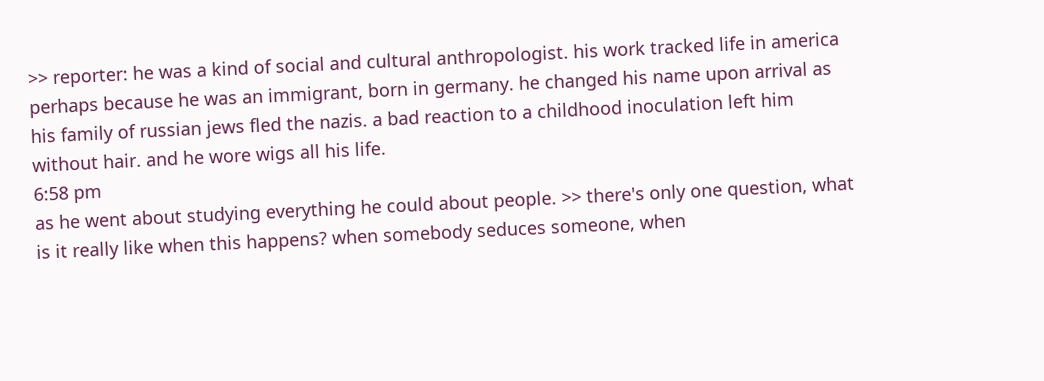>> reporter: he was a kind of social and cultural anthropologist. his work tracked life in america perhaps because he was an immigrant, born in germany. he changed his name upon arrival as his family of russian jews fled the nazis. a bad reaction to a childhood inoculation left him without hair. and he wore wigs all his life.
6:58 pm
as he went about studying everything he could about people. >> there's only one question, what is it really like when this happens? when somebody seduces someone, when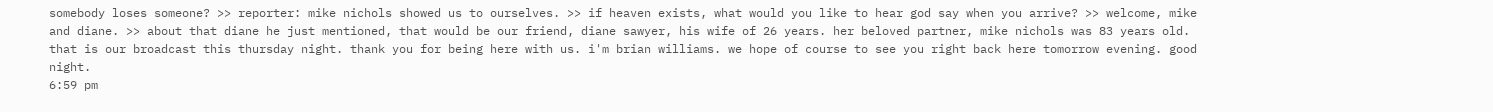somebody loses someone? >> reporter: mike nichols showed us to ourselves. >> if heaven exists, what would you like to hear god say when you arrive? >> welcome, mike and diane. >> about that diane he just mentioned, that would be our friend, diane sawyer, his wife of 26 years. her beloved partner, mike nichols was 83 years old. that is our broadcast this thursday night. thank you for being here with us. i'm brian williams. we hope of course to see you right back here tomorrow evening. good night.
6:59 pm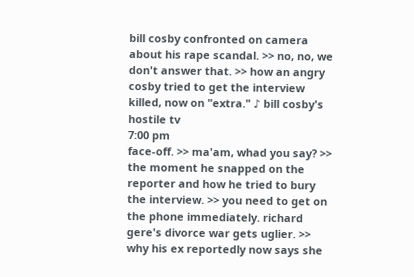bill cosby confronted on camera about his rape scandal. >> no, no, we don't answer that. >> how an angry cosby tried to get the interview killed, now on "extra." ♪ bill cosby's hostile tv
7:00 pm
face-off. >> ma'am, whad you say? >> the moment he snapped on the reporter and how he tried to bury the interview. >> you need to get on the phone immediately. richard gere's divorce war gets uglier. >> why his ex reportedly now says she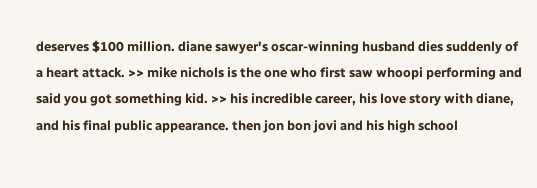deserves $100 million. diane sawyer's oscar-winning husband dies suddenly of a heart attack. >> mike nichols is the one who first saw whoopi performing and said you got something kid. >> his incredible career, his love story with diane, and his final public appearance. then jon bon jovi and his high school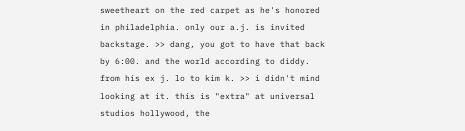sweetheart on the red carpet as he's honored in philadelphia. only our a.j. is invited backstage. >> dang, you got to have that back by 6:00. and the world according to diddy. from his ex j. lo to kim k. >> i didn't mind looking at it. this is "extra" at universal studios hollywood, the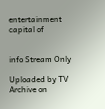entertainment capital of


info Stream Only

Uploaded by TV Archive on